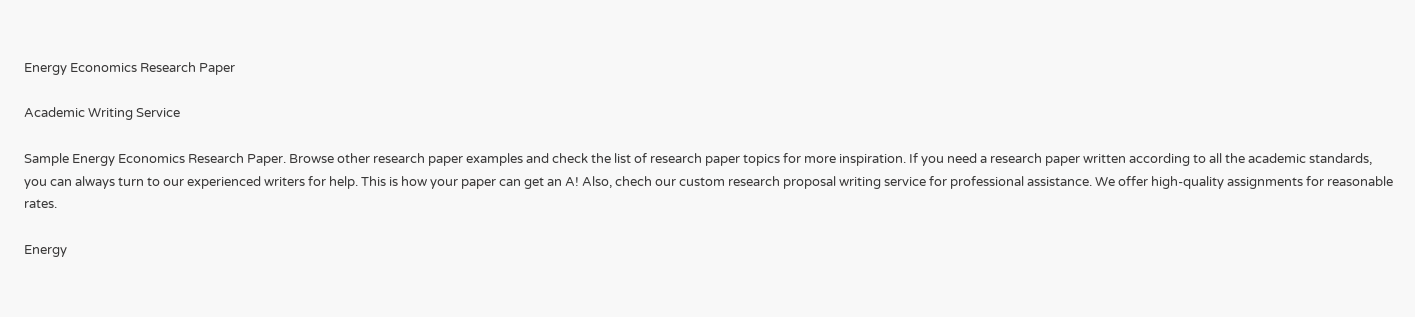Energy Economics Research Paper

Academic Writing Service

Sample Energy Economics Research Paper. Browse other research paper examples and check the list of research paper topics for more inspiration. If you need a research paper written according to all the academic standards, you can always turn to our experienced writers for help. This is how your paper can get an A! Also, chech our custom research proposal writing service for professional assistance. We offer high-quality assignments for reasonable rates.

Energy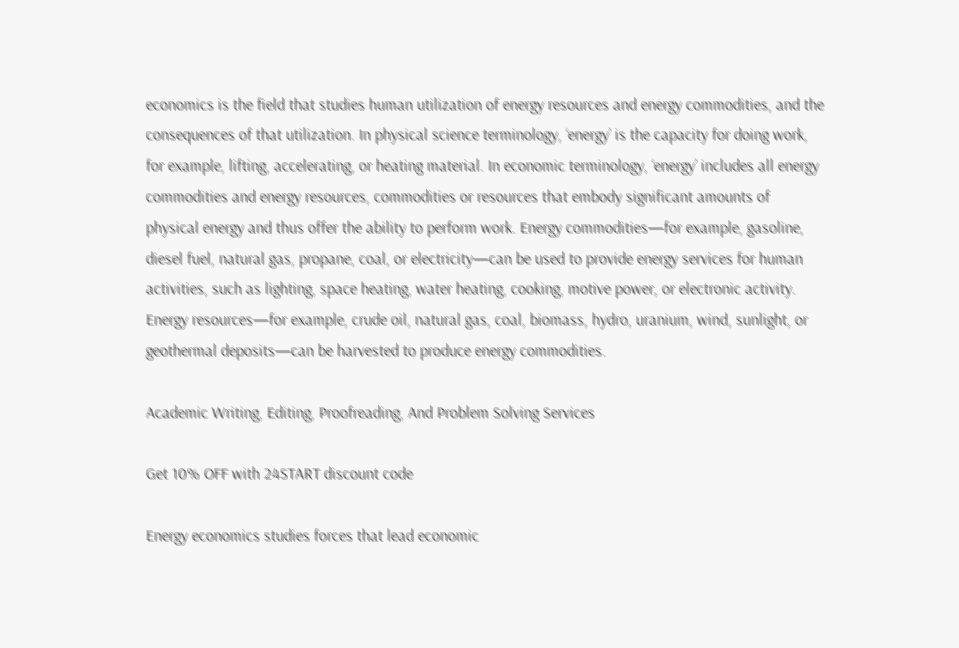economics is the field that studies human utilization of energy resources and energy commodities, and the consequences of that utilization. In physical science terminology, ‘energy’ is the capacity for doing work, for example, lifting, accelerating, or heating material. In economic terminology, ‘energy’ includes all energy commodities and energy resources, commodities or resources that embody significant amounts of physical energy and thus offer the ability to perform work. Energy commodities—for example, gasoline, diesel fuel, natural gas, propane, coal, or electricity—can be used to provide energy services for human activities, such as lighting, space heating, water heating, cooking, motive power, or electronic activity. Energy resources—for example, crude oil, natural gas, coal, biomass, hydro, uranium, wind, sunlight, or geothermal deposits—can be harvested to produce energy commodities.

Academic Writing, Editing, Proofreading, And Problem Solving Services

Get 10% OFF with 24START discount code

Energy economics studies forces that lead economic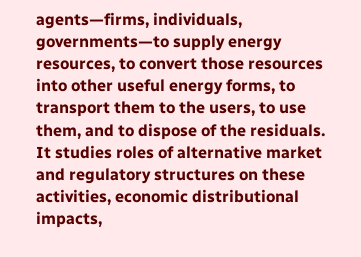agents—firms, individuals, governments—to supply energy resources, to convert those resources into other useful energy forms, to transport them to the users, to use them, and to dispose of the residuals. It studies roles of alternative market and regulatory structures on these activities, economic distributional impacts,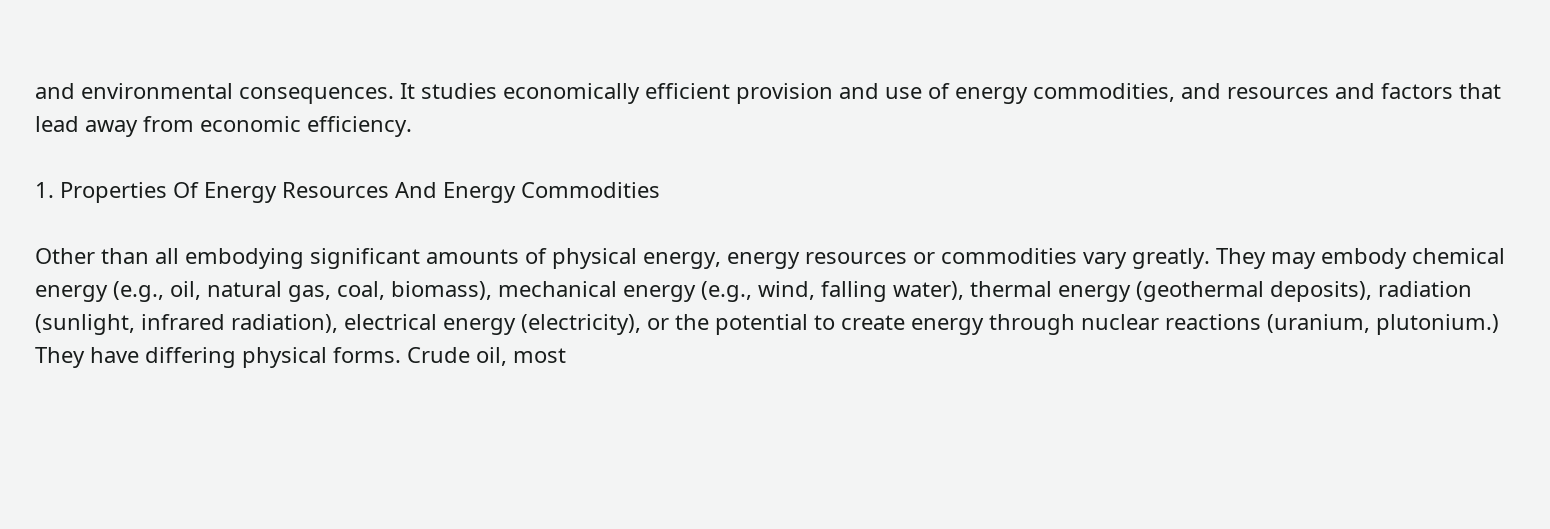and environmental consequences. It studies economically efficient provision and use of energy commodities, and resources and factors that lead away from economic efficiency.

1. Properties Of Energy Resources And Energy Commodities

Other than all embodying significant amounts of physical energy, energy resources or commodities vary greatly. They may embody chemical energy (e.g., oil, natural gas, coal, biomass), mechanical energy (e.g., wind, falling water), thermal energy (geothermal deposits), radiation (sunlight, infrared radiation), electrical energy (electricity), or the potential to create energy through nuclear reactions (uranium, plutonium.) They have differing physical forms. Crude oil, most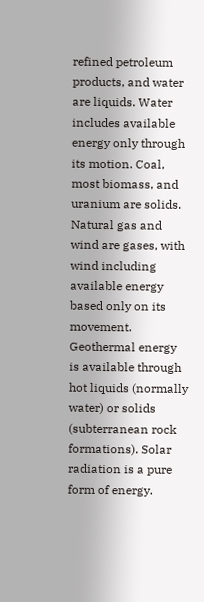refined petroleum products, and water are liquids. Water includes available energy only through its motion. Coal, most biomass, and uranium are solids. Natural gas and wind are gases, with wind including available energy based only on its movement. Geothermal energy is available through hot liquids (normally water) or solids (subterranean rock formations). Solar radiation is a pure form of energy.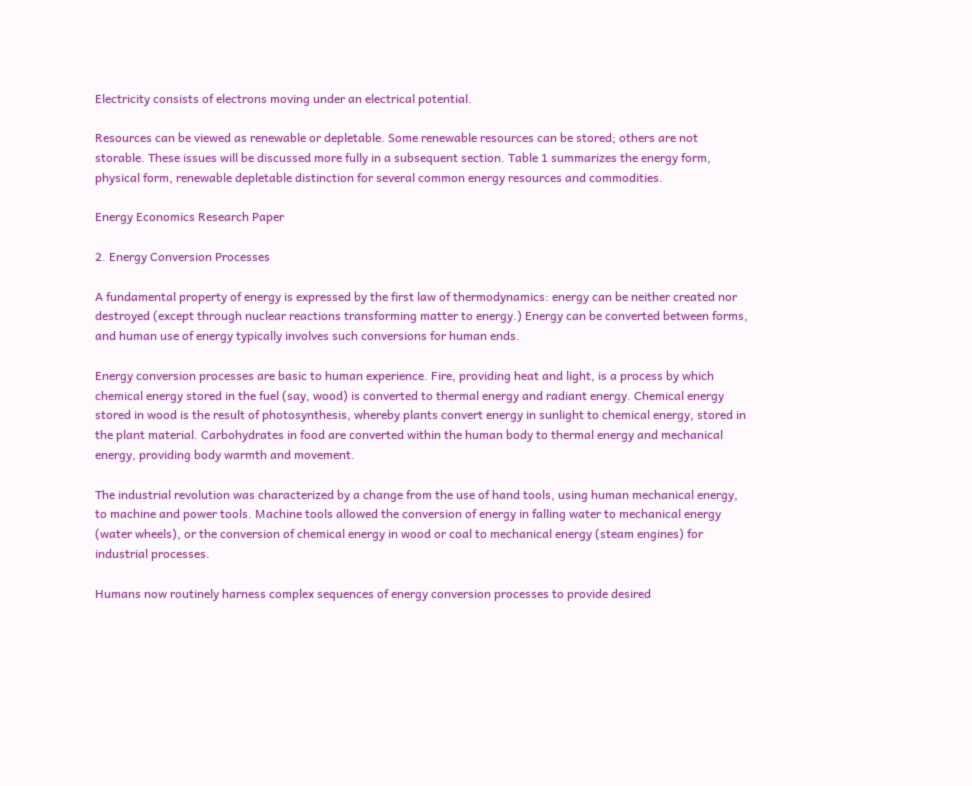Electricity consists of electrons moving under an electrical potential.

Resources can be viewed as renewable or depletable. Some renewable resources can be stored; others are not storable. These issues will be discussed more fully in a subsequent section. Table 1 summarizes the energy form, physical form, renewable depletable distinction for several common energy resources and commodities.

Energy Economics Research Paper

2. Energy Conversion Processes

A fundamental property of energy is expressed by the first law of thermodynamics: energy can be neither created nor destroyed (except through nuclear reactions transforming matter to energy.) Energy can be converted between forms, and human use of energy typically involves such conversions for human ends.

Energy conversion processes are basic to human experience. Fire, providing heat and light, is a process by which chemical energy stored in the fuel (say, wood) is converted to thermal energy and radiant energy. Chemical energy stored in wood is the result of photosynthesis, whereby plants convert energy in sunlight to chemical energy, stored in the plant material. Carbohydrates in food are converted within the human body to thermal energy and mechanical energy, providing body warmth and movement.

The industrial revolution was characterized by a change from the use of hand tools, using human mechanical energy, to machine and power tools. Machine tools allowed the conversion of energy in falling water to mechanical energy (water wheels), or the conversion of chemical energy in wood or coal to mechanical energy (steam engines) for industrial processes.

Humans now routinely harness complex sequences of energy conversion processes to provide desired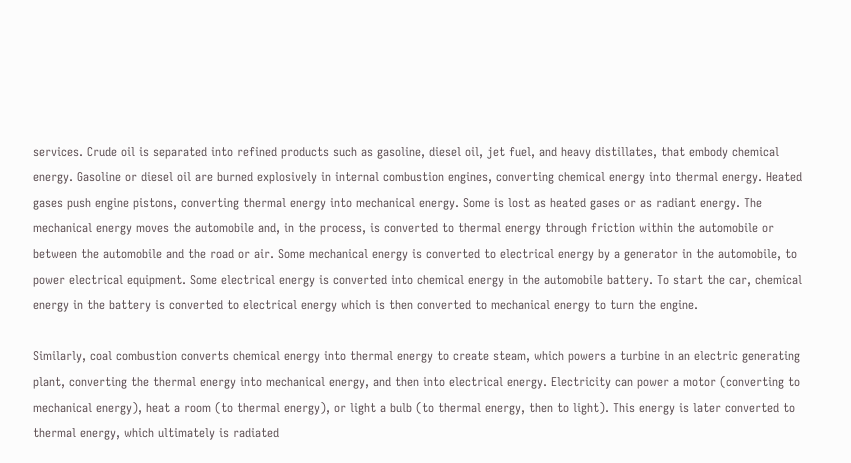services. Crude oil is separated into refined products such as gasoline, diesel oil, jet fuel, and heavy distillates, that embody chemical energy. Gasoline or diesel oil are burned explosively in internal combustion engines, converting chemical energy into thermal energy. Heated gases push engine pistons, converting thermal energy into mechanical energy. Some is lost as heated gases or as radiant energy. The mechanical energy moves the automobile and, in the process, is converted to thermal energy through friction within the automobile or between the automobile and the road or air. Some mechanical energy is converted to electrical energy by a generator in the automobile, to power electrical equipment. Some electrical energy is converted into chemical energy in the automobile battery. To start the car, chemical energy in the battery is converted to electrical energy which is then converted to mechanical energy to turn the engine.

Similarly, coal combustion converts chemical energy into thermal energy to create steam, which powers a turbine in an electric generating plant, converting the thermal energy into mechanical energy, and then into electrical energy. Electricity can power a motor (converting to mechanical energy), heat a room (to thermal energy), or light a bulb (to thermal energy, then to light). This energy is later converted to thermal energy, which ultimately is radiated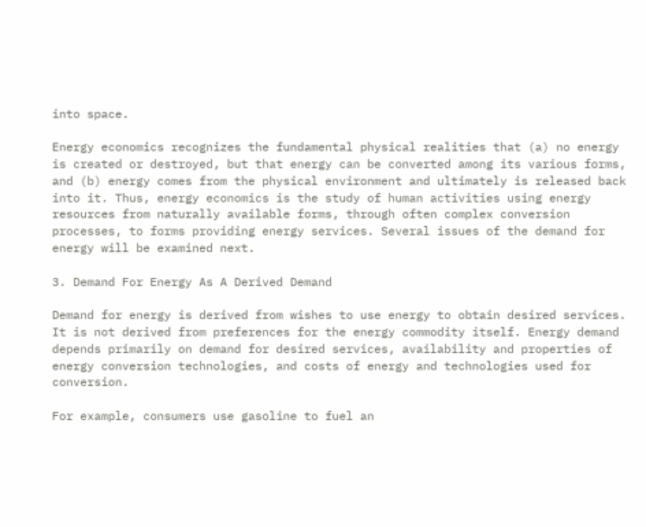into space.

Energy economics recognizes the fundamental physical realities that (a) no energy is created or destroyed, but that energy can be converted among its various forms, and (b) energy comes from the physical environment and ultimately is released back into it. Thus, energy economics is the study of human activities using energy resources from naturally available forms, through often complex conversion processes, to forms providing energy services. Several issues of the demand for energy will be examined next.

3. Demand For Energy As A Derived Demand

Demand for energy is derived from wishes to use energy to obtain desired services. It is not derived from preferences for the energy commodity itself. Energy demand depends primarily on demand for desired services, availability and properties of energy conversion technologies, and costs of energy and technologies used for conversion.

For example, consumers use gasoline to fuel an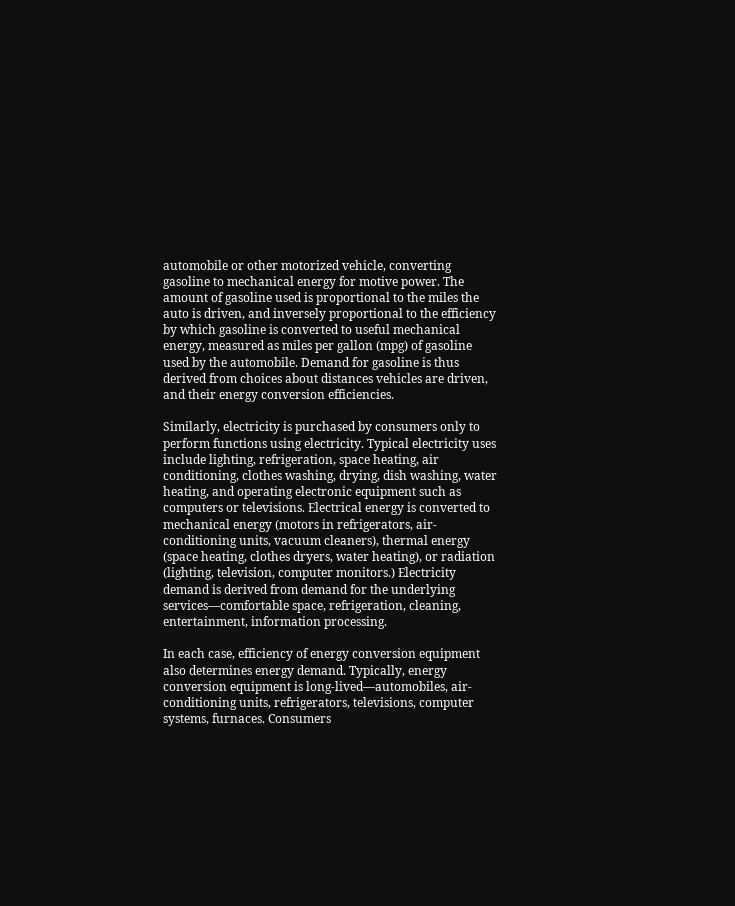automobile or other motorized vehicle, converting gasoline to mechanical energy for motive power. The amount of gasoline used is proportional to the miles the auto is driven, and inversely proportional to the efficiency by which gasoline is converted to useful mechanical energy, measured as miles per gallon (mpg) of gasoline used by the automobile. Demand for gasoline is thus derived from choices about distances vehicles are driven, and their energy conversion efficiencies.

Similarly, electricity is purchased by consumers only to perform functions using electricity. Typical electricity uses include lighting, refrigeration, space heating, air conditioning, clothes washing, drying, dish washing, water heating, and operating electronic equipment such as computers or televisions. Electrical energy is converted to mechanical energy (motors in refrigerators, air-conditioning units, vacuum cleaners), thermal energy (space heating, clothes dryers, water heating), or radiation (lighting, television, computer monitors.) Electricity demand is derived from demand for the underlying services—comfortable space, refrigeration, cleaning, entertainment, information processing.

In each case, efficiency of energy conversion equipment also determines energy demand. Typically, energy conversion equipment is long-lived—automobiles, air-conditioning units, refrigerators, televisions, computer systems, furnaces. Consumers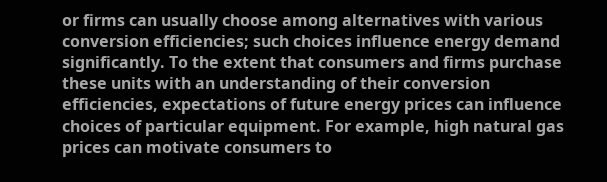or firms can usually choose among alternatives with various conversion efficiencies; such choices influence energy demand significantly. To the extent that consumers and firms purchase these units with an understanding of their conversion efficiencies, expectations of future energy prices can influence choices of particular equipment. For example, high natural gas prices can motivate consumers to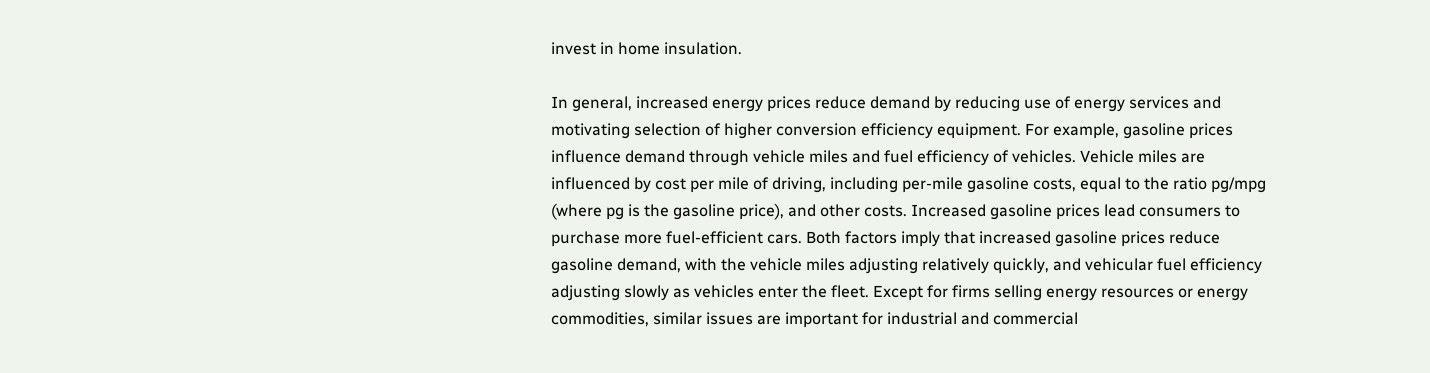invest in home insulation.

In general, increased energy prices reduce demand by reducing use of energy services and motivating selection of higher conversion efficiency equipment. For example, gasoline prices influence demand through vehicle miles and fuel efficiency of vehicles. Vehicle miles are influenced by cost per mile of driving, including per-mile gasoline costs, equal to the ratio pg/mpg (where pg is the gasoline price), and other costs. Increased gasoline prices lead consumers to purchase more fuel-efficient cars. Both factors imply that increased gasoline prices reduce gasoline demand, with the vehicle miles adjusting relatively quickly, and vehicular fuel efficiency adjusting slowly as vehicles enter the fleet. Except for firms selling energy resources or energy commodities, similar issues are important for industrial and commercial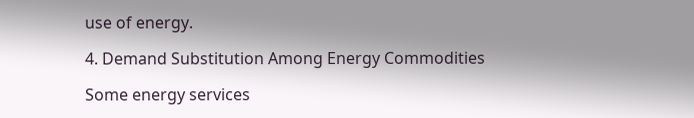use of energy.

4. Demand Substitution Among Energy Commodities

Some energy services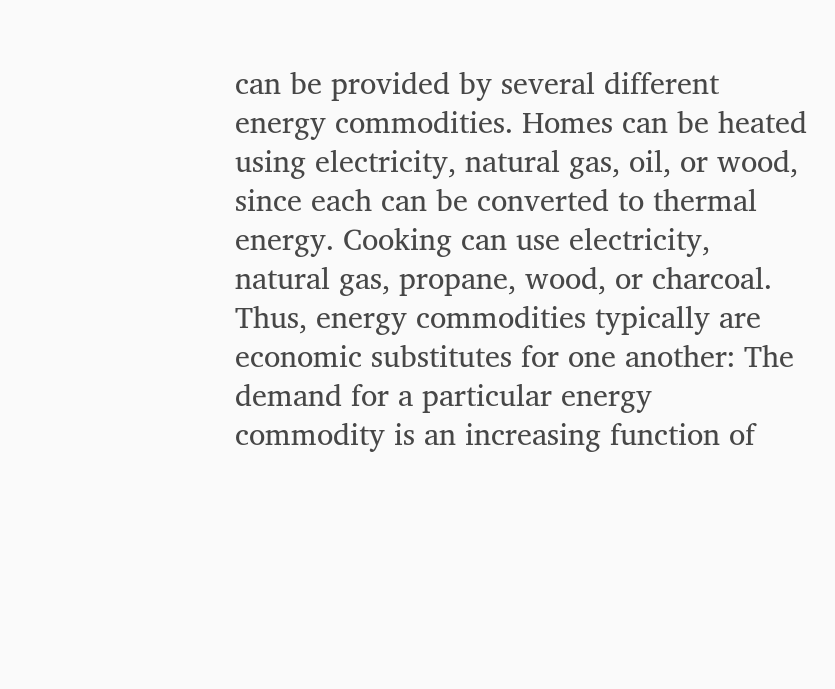can be provided by several different energy commodities. Homes can be heated using electricity, natural gas, oil, or wood, since each can be converted to thermal energy. Cooking can use electricity, natural gas, propane, wood, or charcoal. Thus, energy commodities typically are economic substitutes for one another: The demand for a particular energy commodity is an increasing function of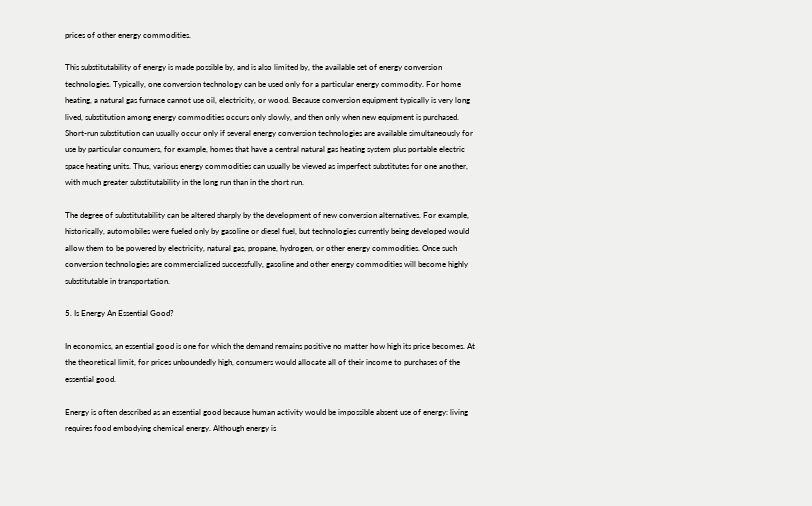prices of other energy commodities.

This substitutability of energy is made possible by, and is also limited by, the available set of energy conversion technologies. Typically, one conversion technology can be used only for a particular energy commodity. For home heating, a natural gas furnace cannot use oil, electricity, or wood. Because conversion equipment typically is very long lived, substitution among energy commodities occurs only slowly, and then only when new equipment is purchased. Short-run substitution can usually occur only if several energy conversion technologies are available simultaneously for use by particular consumers, for example, homes that have a central natural gas heating system plus portable electric space heating units. Thus, various energy commodities can usually be viewed as imperfect substitutes for one another, with much greater substitutability in the long run than in the short run.

The degree of substitutability can be altered sharply by the development of new conversion alternatives. For example, historically, automobiles were fueled only by gasoline or diesel fuel, but technologies currently being developed would allow them to be powered by electricity, natural gas, propane, hydrogen, or other energy commodities. Once such conversion technologies are commercialized successfully, gasoline and other energy commodities will become highly substitutable in transportation.

5. Is Energy An Essential Good?

In economics, an essential good is one for which the demand remains positive no matter how high its price becomes. At the theoretical limit, for prices unboundedly high, consumers would allocate all of their income to purchases of the essential good.

Energy is often described as an essential good because human activity would be impossible absent use of energy: living requires food embodying chemical energy. Although energy is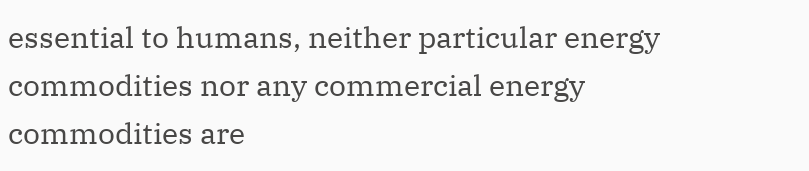essential to humans, neither particular energy commodities nor any commercial energy commodities are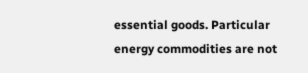essential goods. Particular energy commodities are not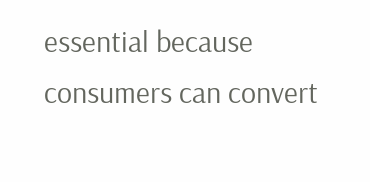essential because consumers can convert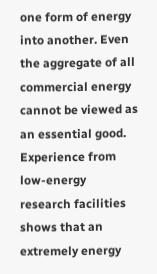one form of energy into another. Even the aggregate of all commercial energy cannot be viewed as an essential good. Experience from low-energy research facilities shows that an extremely energy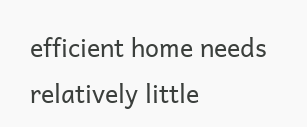efficient home needs relatively little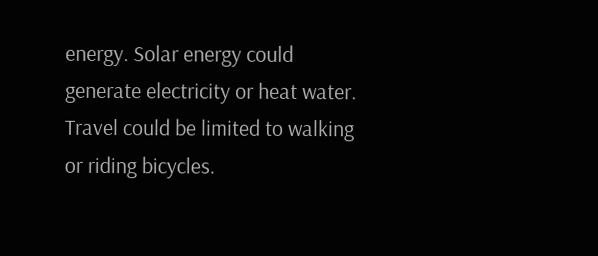energy. Solar energy could generate electricity or heat water. Travel could be limited to walking or riding bicycles.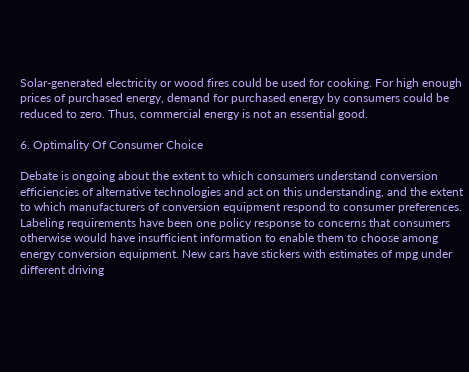Solar-generated electricity or wood fires could be used for cooking. For high enough prices of purchased energy, demand for purchased energy by consumers could be reduced to zero. Thus, commercial energy is not an essential good.

6. Optimality Of Consumer Choice

Debate is ongoing about the extent to which consumers understand conversion efficiencies of alternative technologies and act on this understanding, and the extent to which manufacturers of conversion equipment respond to consumer preferences. Labeling requirements have been one policy response to concerns that consumers otherwise would have insufficient information to enable them to choose among energy conversion equipment. New cars have stickers with estimates of mpg under different driving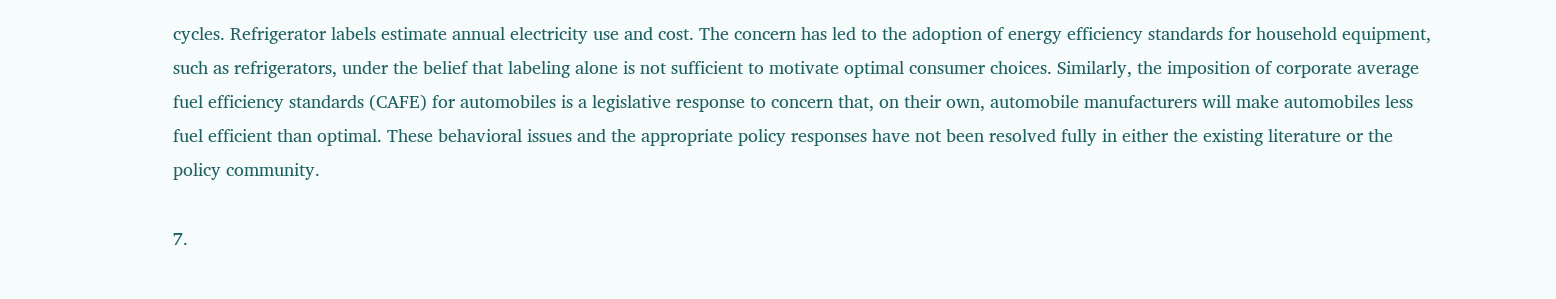cycles. Refrigerator labels estimate annual electricity use and cost. The concern has led to the adoption of energy efficiency standards for household equipment, such as refrigerators, under the belief that labeling alone is not sufficient to motivate optimal consumer choices. Similarly, the imposition of corporate average fuel efficiency standards (CAFE) for automobiles is a legislative response to concern that, on their own, automobile manufacturers will make automobiles less fuel efficient than optimal. These behavioral issues and the appropriate policy responses have not been resolved fully in either the existing literature or the policy community.

7.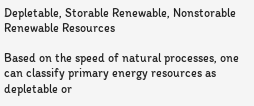Depletable, Storable Renewable, Nonstorable Renewable Resources

Based on the speed of natural processes, one can classify primary energy resources as depletable or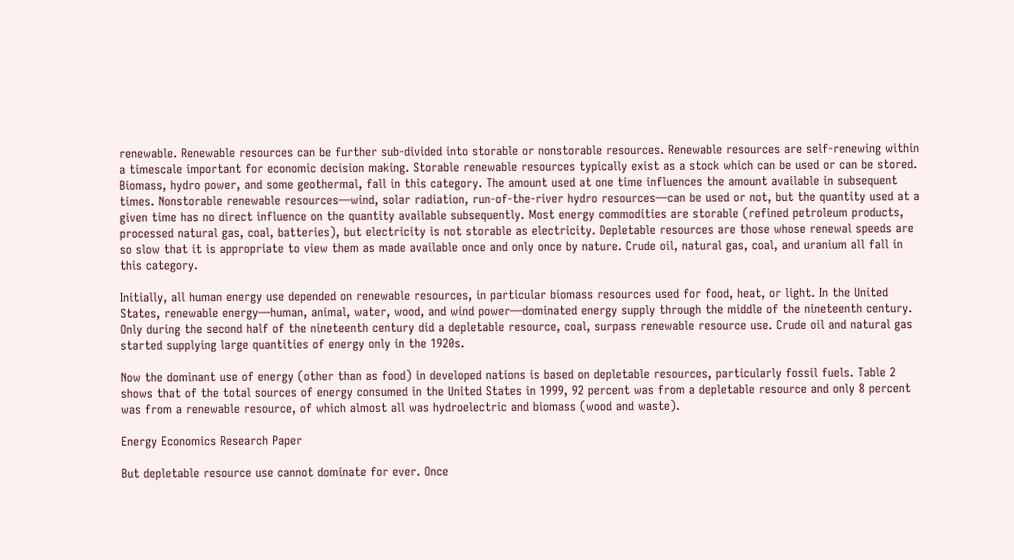renewable. Renewable resources can be further sub-divided into storable or nonstorable resources. Renewable resources are self-renewing within a timescale important for economic decision making. Storable renewable resources typically exist as a stock which can be used or can be stored. Biomass, hydro power, and some geothermal, fall in this category. The amount used at one time influences the amount available in subsequent times. Nonstorable renewable resources—wind, solar radiation, run-of-the-river hydro resources—can be used or not, but the quantity used at a given time has no direct influence on the quantity available subsequently. Most energy commodities are storable (refined petroleum products, processed natural gas, coal, batteries), but electricity is not storable as electricity. Depletable resources are those whose renewal speeds are so slow that it is appropriate to view them as made available once and only once by nature. Crude oil, natural gas, coal, and uranium all fall in this category.

Initially, all human energy use depended on renewable resources, in particular biomass resources used for food, heat, or light. In the United States, renewable energy—human, animal, water, wood, and wind power—dominated energy supply through the middle of the nineteenth century. Only during the second half of the nineteenth century did a depletable resource, coal, surpass renewable resource use. Crude oil and natural gas started supplying large quantities of energy only in the 1920s.

Now the dominant use of energy (other than as food) in developed nations is based on depletable resources, particularly fossil fuels. Table 2 shows that of the total sources of energy consumed in the United States in 1999, 92 percent was from a depletable resource and only 8 percent was from a renewable resource, of which almost all was hydroelectric and biomass (wood and waste).

Energy Economics Research Paper

But depletable resource use cannot dominate for ever. Once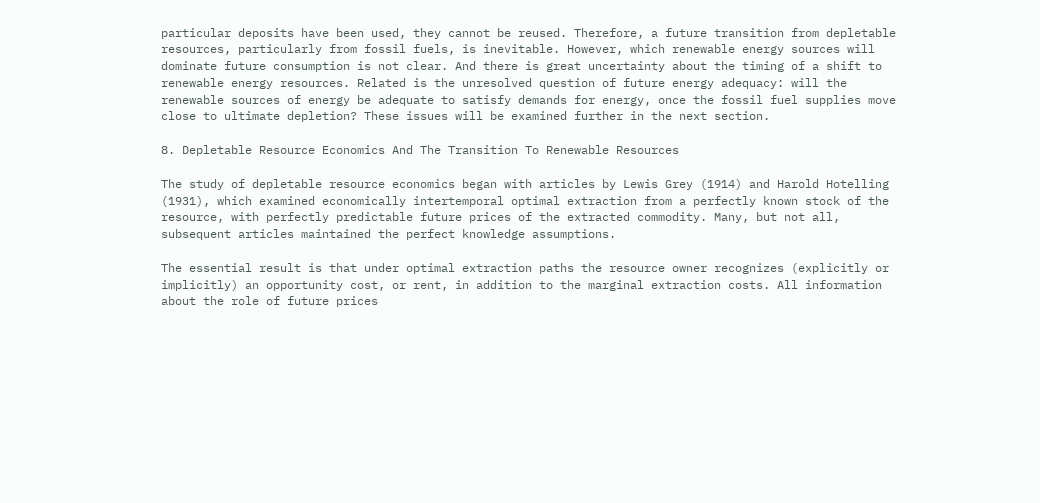particular deposits have been used, they cannot be reused. Therefore, a future transition from depletable resources, particularly from fossil fuels, is inevitable. However, which renewable energy sources will dominate future consumption is not clear. And there is great uncertainty about the timing of a shift to renewable energy resources. Related is the unresolved question of future energy adequacy: will the renewable sources of energy be adequate to satisfy demands for energy, once the fossil fuel supplies move close to ultimate depletion? These issues will be examined further in the next section.

8. Depletable Resource Economics And The Transition To Renewable Resources

The study of depletable resource economics began with articles by Lewis Grey (1914) and Harold Hotelling (1931), which examined economically intertemporal optimal extraction from a perfectly known stock of the resource, with perfectly predictable future prices of the extracted commodity. Many, but not all, subsequent articles maintained the perfect knowledge assumptions.

The essential result is that under optimal extraction paths the resource owner recognizes (explicitly or implicitly) an opportunity cost, or rent, in addition to the marginal extraction costs. All information about the role of future prices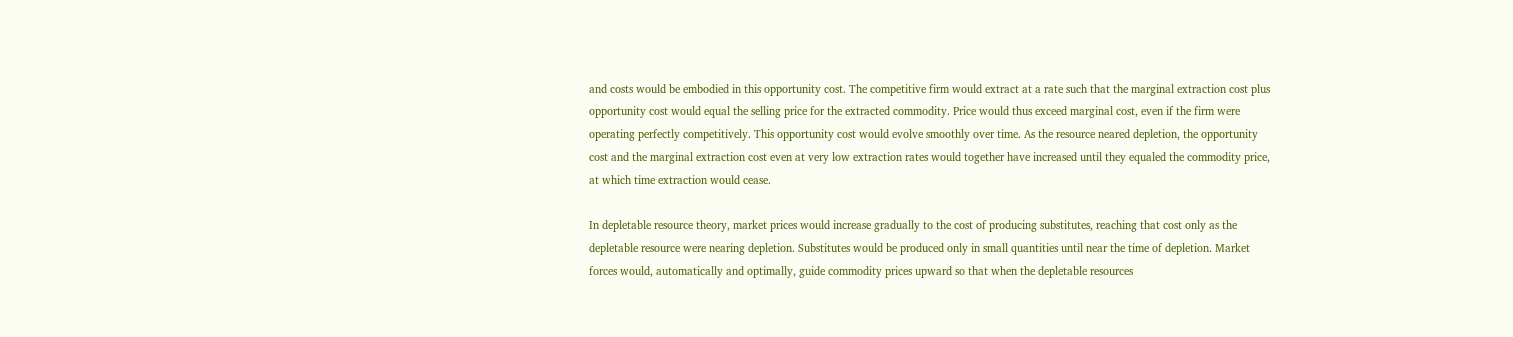and costs would be embodied in this opportunity cost. The competitive firm would extract at a rate such that the marginal extraction cost plus opportunity cost would equal the selling price for the extracted commodity. Price would thus exceed marginal cost, even if the firm were operating perfectly competitively. This opportunity cost would evolve smoothly over time. As the resource neared depletion, the opportunity cost and the marginal extraction cost even at very low extraction rates would together have increased until they equaled the commodity price, at which time extraction would cease.

In depletable resource theory, market prices would increase gradually to the cost of producing substitutes, reaching that cost only as the depletable resource were nearing depletion. Substitutes would be produced only in small quantities until near the time of depletion. Market forces would, automatically and optimally, guide commodity prices upward so that when the depletable resources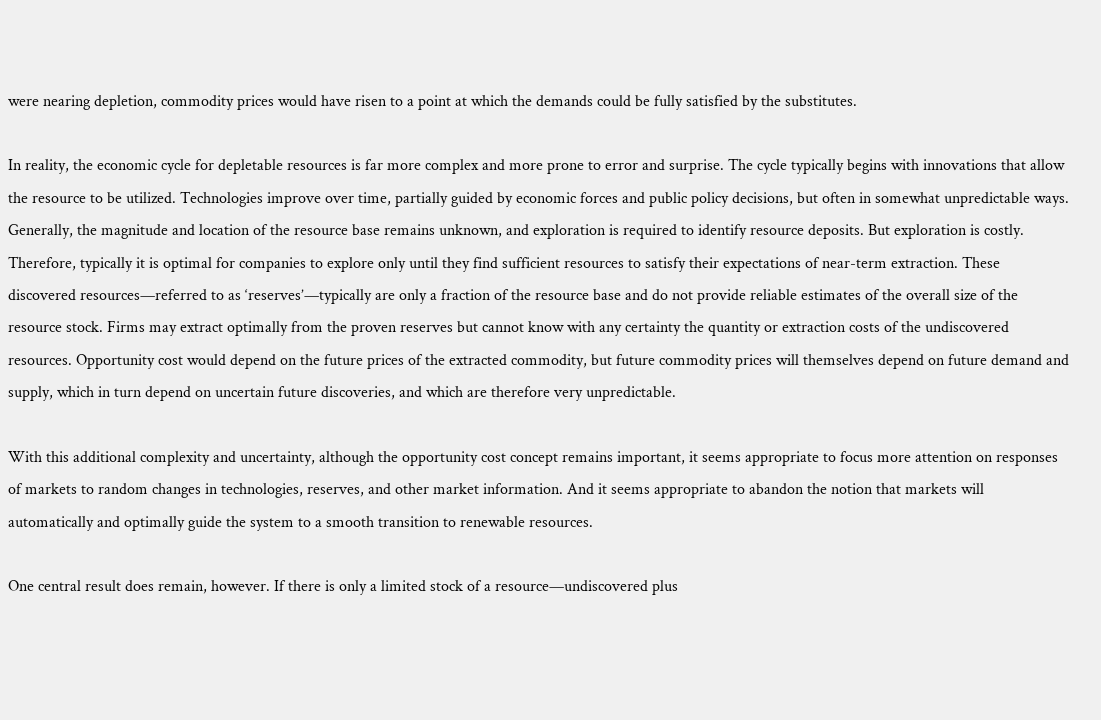were nearing depletion, commodity prices would have risen to a point at which the demands could be fully satisfied by the substitutes.

In reality, the economic cycle for depletable resources is far more complex and more prone to error and surprise. The cycle typically begins with innovations that allow the resource to be utilized. Technologies improve over time, partially guided by economic forces and public policy decisions, but often in somewhat unpredictable ways. Generally, the magnitude and location of the resource base remains unknown, and exploration is required to identify resource deposits. But exploration is costly. Therefore, typically it is optimal for companies to explore only until they find sufficient resources to satisfy their expectations of near-term extraction. These discovered resources—referred to as ‘reserves’—typically are only a fraction of the resource base and do not provide reliable estimates of the overall size of the resource stock. Firms may extract optimally from the proven reserves but cannot know with any certainty the quantity or extraction costs of the undiscovered resources. Opportunity cost would depend on the future prices of the extracted commodity, but future commodity prices will themselves depend on future demand and supply, which in turn depend on uncertain future discoveries, and which are therefore very unpredictable.

With this additional complexity and uncertainty, although the opportunity cost concept remains important, it seems appropriate to focus more attention on responses of markets to random changes in technologies, reserves, and other market information. And it seems appropriate to abandon the notion that markets will automatically and optimally guide the system to a smooth transition to renewable resources.

One central result does remain, however. If there is only a limited stock of a resource—undiscovered plus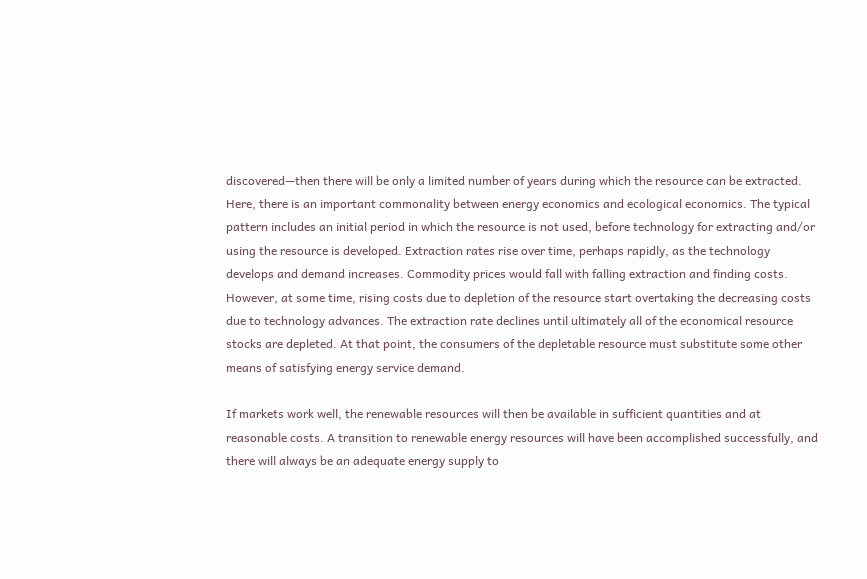discovered—then there will be only a limited number of years during which the resource can be extracted. Here, there is an important commonality between energy economics and ecological economics. The typical pattern includes an initial period in which the resource is not used, before technology for extracting and/or using the resource is developed. Extraction rates rise over time, perhaps rapidly, as the technology develops and demand increases. Commodity prices would fall with falling extraction and finding costs. However, at some time, rising costs due to depletion of the resource start overtaking the decreasing costs due to technology advances. The extraction rate declines until ultimately all of the economical resource stocks are depleted. At that point, the consumers of the depletable resource must substitute some other means of satisfying energy service demand.

If markets work well, the renewable resources will then be available in sufficient quantities and at reasonable costs. A transition to renewable energy resources will have been accomplished successfully, and there will always be an adequate energy supply to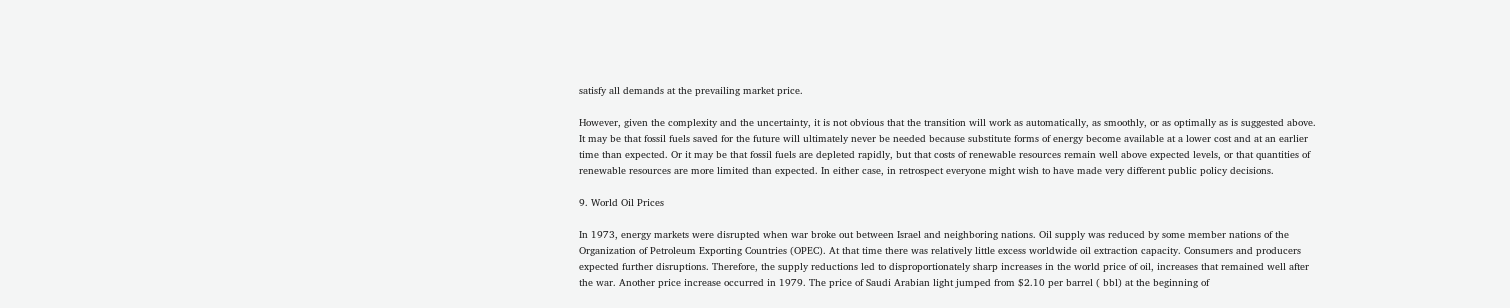satisfy all demands at the prevailing market price.

However, given the complexity and the uncertainty, it is not obvious that the transition will work as automatically, as smoothly, or as optimally as is suggested above. It may be that fossil fuels saved for the future will ultimately never be needed because substitute forms of energy become available at a lower cost and at an earlier time than expected. Or it may be that fossil fuels are depleted rapidly, but that costs of renewable resources remain well above expected levels, or that quantities of renewable resources are more limited than expected. In either case, in retrospect everyone might wish to have made very different public policy decisions.

9. World Oil Prices

In 1973, energy markets were disrupted when war broke out between Israel and neighboring nations. Oil supply was reduced by some member nations of the Organization of Petroleum Exporting Countries (OPEC). At that time there was relatively little excess worldwide oil extraction capacity. Consumers and producers expected further disruptions. Therefore, the supply reductions led to disproportionately sharp increases in the world price of oil, increases that remained well after the war. Another price increase occurred in 1979. The price of Saudi Arabian light jumped from $2.10 per barrel ( bbl) at the beginning of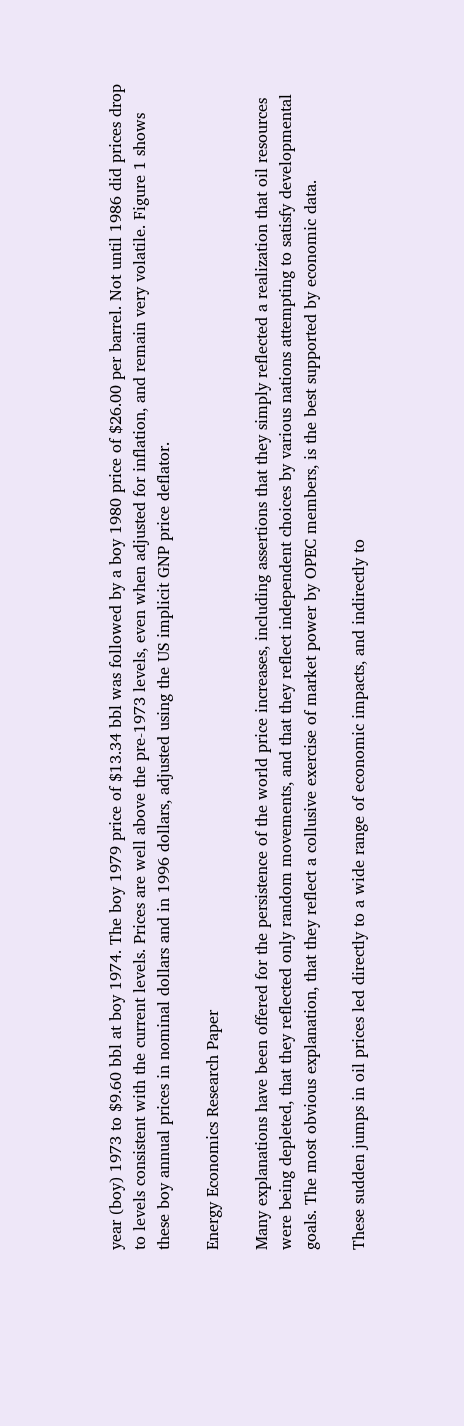year (boy) 1973 to $9.60 bbl at boy 1974. The boy 1979 price of $13.34 bbl was followed by a boy 1980 price of $26.00 per barrel. Not until 1986 did prices drop to levels consistent with the current levels. Prices are well above the pre-1973 levels, even when adjusted for inflation, and remain very volatile. Figure 1 shows these boy annual prices in nominal dollars and in 1996 dollars, adjusted using the US implicit GNP price deflator.

Energy Economics Research Paper

Many explanations have been offered for the persistence of the world price increases, including assertions that they simply reflected a realization that oil resources were being depleted, that they reflected only random movements, and that they reflect independent choices by various nations attempting to satisfy developmental goals. The most obvious explanation, that they reflect a collusive exercise of market power by OPEC members, is the best supported by economic data.

These sudden jumps in oil prices led directly to a wide range of economic impacts, and indirectly to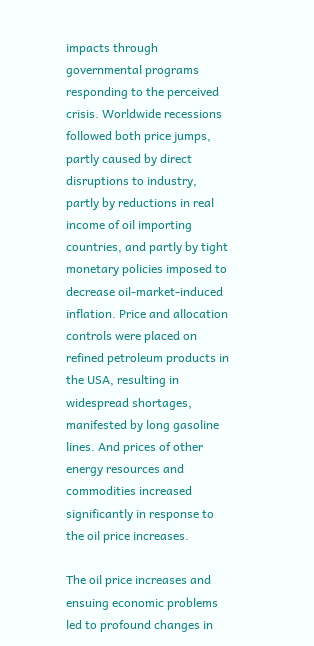impacts through governmental programs responding to the perceived crisis. Worldwide recessions followed both price jumps, partly caused by direct disruptions to industry, partly by reductions in real income of oil importing countries, and partly by tight monetary policies imposed to decrease oil-market-induced inflation. Price and allocation controls were placed on refined petroleum products in the USA, resulting in widespread shortages, manifested by long gasoline lines. And prices of other energy resources and commodities increased significantly in response to the oil price increases.

The oil price increases and ensuing economic problems led to profound changes in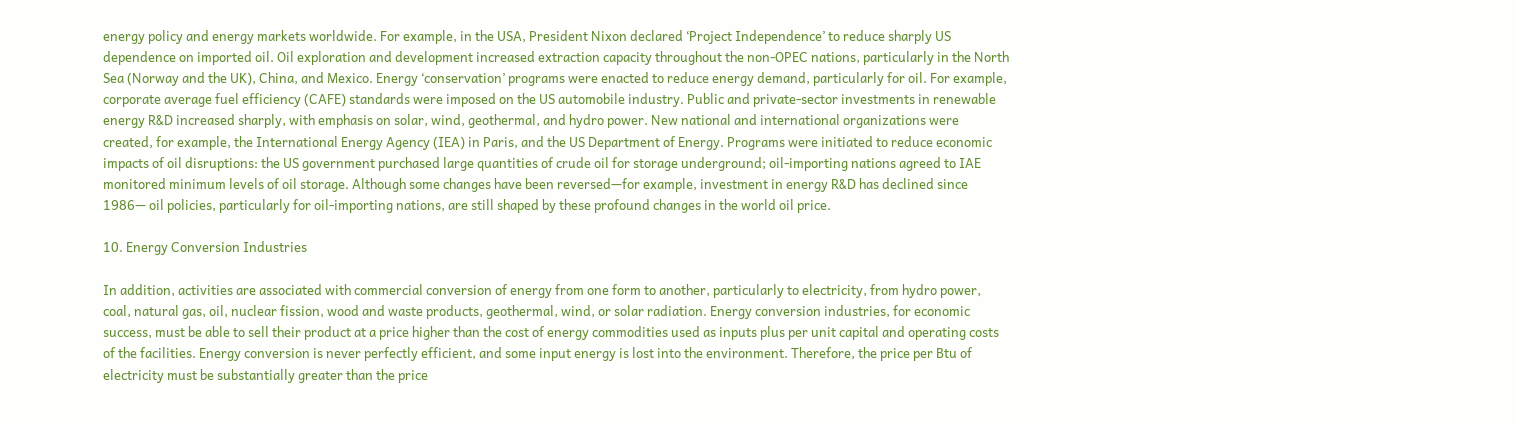energy policy and energy markets worldwide. For example, in the USA, President Nixon declared ‘Project Independence’ to reduce sharply US dependence on imported oil. Oil exploration and development increased extraction capacity throughout the non-OPEC nations, particularly in the North Sea (Norway and the UK), China, and Mexico. Energy ‘conservation’ programs were enacted to reduce energy demand, particularly for oil. For example, corporate average fuel efficiency (CAFE) standards were imposed on the US automobile industry. Public and private-sector investments in renewable energy R&D increased sharply, with emphasis on solar, wind, geothermal, and hydro power. New national and international organizations were created, for example, the International Energy Agency (IEA) in Paris, and the US Department of Energy. Programs were initiated to reduce economic impacts of oil disruptions: the US government purchased large quantities of crude oil for storage underground; oil-importing nations agreed to IAE monitored minimum levels of oil storage. Although some changes have been reversed—for example, investment in energy R&D has declined since 1986— oil policies, particularly for oil-importing nations, are still shaped by these profound changes in the world oil price.

10. Energy Conversion Industries

In addition, activities are associated with commercial conversion of energy from one form to another, particularly to electricity, from hydro power, coal, natural gas, oil, nuclear fission, wood and waste products, geothermal, wind, or solar radiation. Energy conversion industries, for economic success, must be able to sell their product at a price higher than the cost of energy commodities used as inputs plus per unit capital and operating costs of the facilities. Energy conversion is never perfectly efficient, and some input energy is lost into the environment. Therefore, the price per Btu of electricity must be substantially greater than the price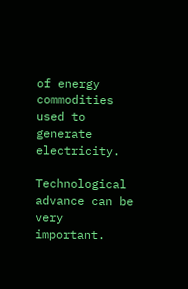of energy commodities used to generate electricity.

Technological advance can be very important.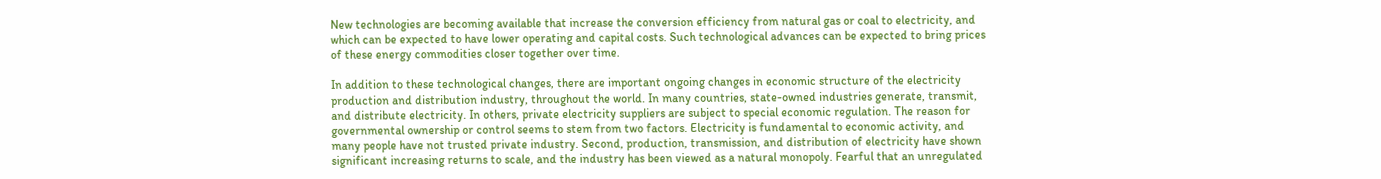New technologies are becoming available that increase the conversion efficiency from natural gas or coal to electricity, and which can be expected to have lower operating and capital costs. Such technological advances can be expected to bring prices of these energy commodities closer together over time.

In addition to these technological changes, there are important ongoing changes in economic structure of the electricity production and distribution industry, throughout the world. In many countries, state-owned industries generate, transmit, and distribute electricity. In others, private electricity suppliers are subject to special economic regulation. The reason for governmental ownership or control seems to stem from two factors. Electricity is fundamental to economic activity, and many people have not trusted private industry. Second, production, transmission, and distribution of electricity have shown significant increasing returns to scale, and the industry has been viewed as a natural monopoly. Fearful that an unregulated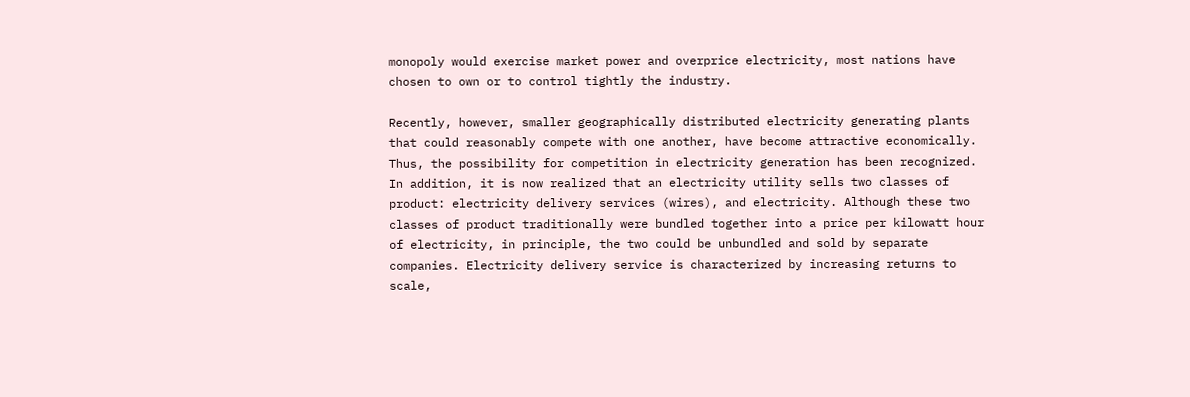monopoly would exercise market power and overprice electricity, most nations have chosen to own or to control tightly the industry.

Recently, however, smaller geographically distributed electricity generating plants that could reasonably compete with one another, have become attractive economically. Thus, the possibility for competition in electricity generation has been recognized. In addition, it is now realized that an electricity utility sells two classes of product: electricity delivery services (wires), and electricity. Although these two classes of product traditionally were bundled together into a price per kilowatt hour of electricity, in principle, the two could be unbundled and sold by separate companies. Electricity delivery service is characterized by increasing returns to scale,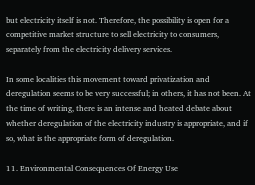but electricity itself is not. Therefore, the possibility is open for a competitive market structure to sell electricity to consumers, separately from the electricity delivery services.

In some localities this movement toward privatization and deregulation seems to be very successful; in others, it has not been. At the time of writing, there is an intense and heated debate about whether deregulation of the electricity industry is appropriate, and if so, what is the appropriate form of deregulation.

11. Environmental Consequences Of Energy Use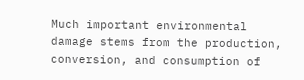Much important environmental damage stems from the production, conversion, and consumption of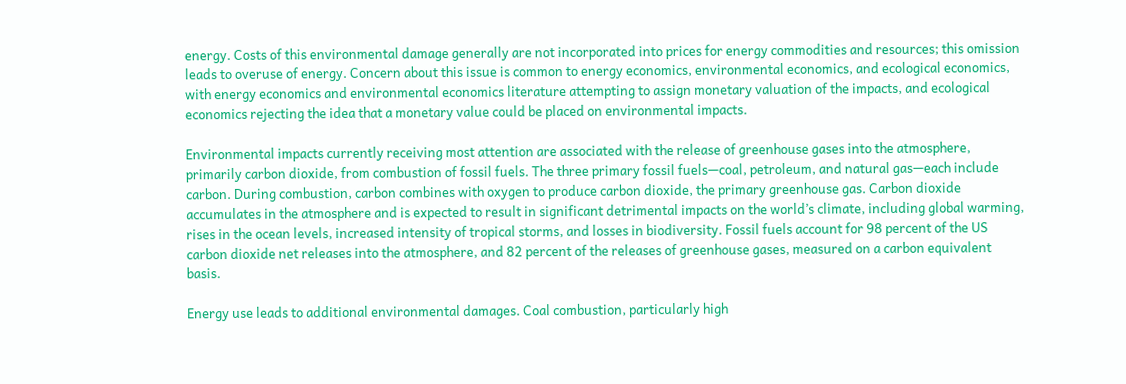energy. Costs of this environmental damage generally are not incorporated into prices for energy commodities and resources; this omission leads to overuse of energy. Concern about this issue is common to energy economics, environmental economics, and ecological economics, with energy economics and environmental economics literature attempting to assign monetary valuation of the impacts, and ecological economics rejecting the idea that a monetary value could be placed on environmental impacts.

Environmental impacts currently receiving most attention are associated with the release of greenhouse gases into the atmosphere, primarily carbon dioxide, from combustion of fossil fuels. The three primary fossil fuels—coal, petroleum, and natural gas—each include carbon. During combustion, carbon combines with oxygen to produce carbon dioxide, the primary greenhouse gas. Carbon dioxide accumulates in the atmosphere and is expected to result in significant detrimental impacts on the world’s climate, including global warming, rises in the ocean levels, increased intensity of tropical storms, and losses in biodiversity. Fossil fuels account for 98 percent of the US carbon dioxide net releases into the atmosphere, and 82 percent of the releases of greenhouse gases, measured on a carbon equivalent basis.

Energy use leads to additional environmental damages. Coal combustion, particularly high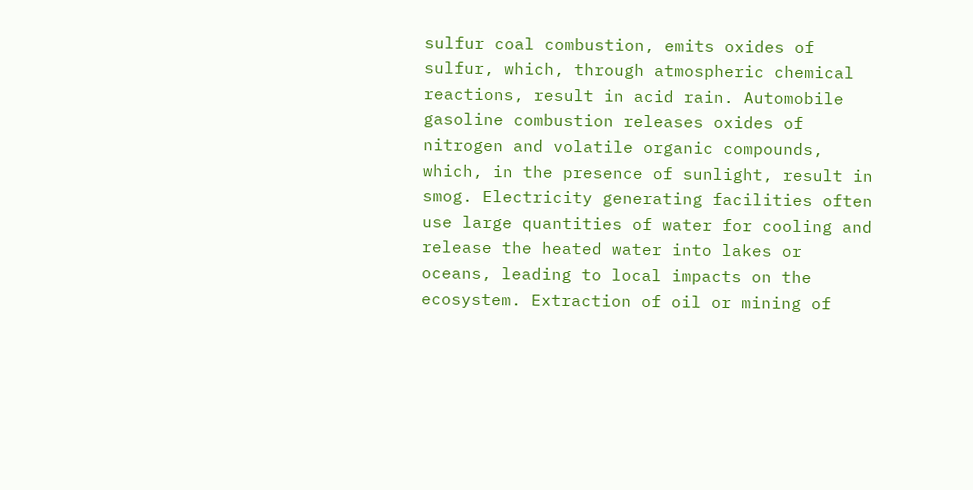sulfur coal combustion, emits oxides of sulfur, which, through atmospheric chemical reactions, result in acid rain. Automobile gasoline combustion releases oxides of nitrogen and volatile organic compounds, which, in the presence of sunlight, result in smog. Electricity generating facilities often use large quantities of water for cooling and release the heated water into lakes or oceans, leading to local impacts on the ecosystem. Extraction of oil or mining of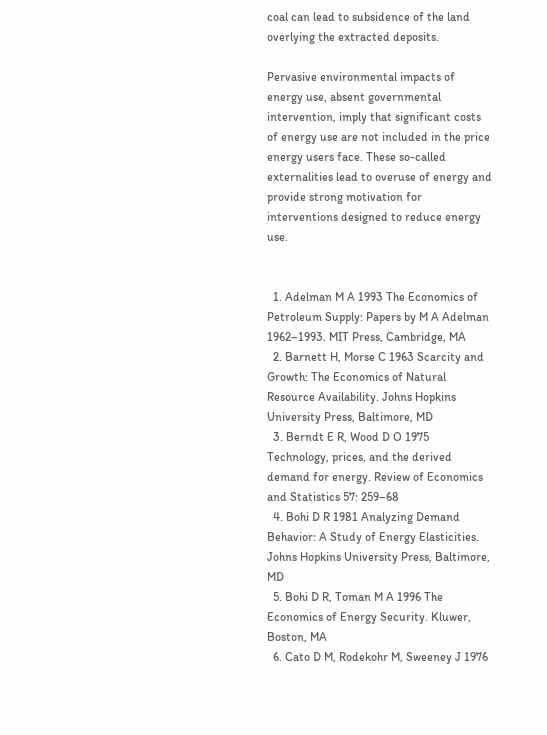coal can lead to subsidence of the land overlying the extracted deposits.

Pervasive environmental impacts of energy use, absent governmental intervention, imply that significant costs of energy use are not included in the price energy users face. These so-called externalities lead to overuse of energy and provide strong motivation for interventions designed to reduce energy use.


  1. Adelman M A 1993 The Economics of Petroleum Supply: Papers by M A Adelman 1962–1993. MIT Press, Cambridge, MA
  2. Barnett H, Morse C 1963 Scarcity and Growth: The Economics of Natural Resource Availability. Johns Hopkins University Press, Baltimore, MD
  3. Berndt E R, Wood D O 1975 Technology, prices, and the derived demand for energy. Review of Economics and Statistics 57: 259–68
  4. Bohi D R 1981 Analyzing Demand Behavior: A Study of Energy Elasticities. Johns Hopkins University Press, Baltimore, MD
  5. Bohi D R, Toman M A 1996 The Economics of Energy Security. Kluwer, Boston, MA
  6. Cato D M, Rodekohr M, Sweeney J 1976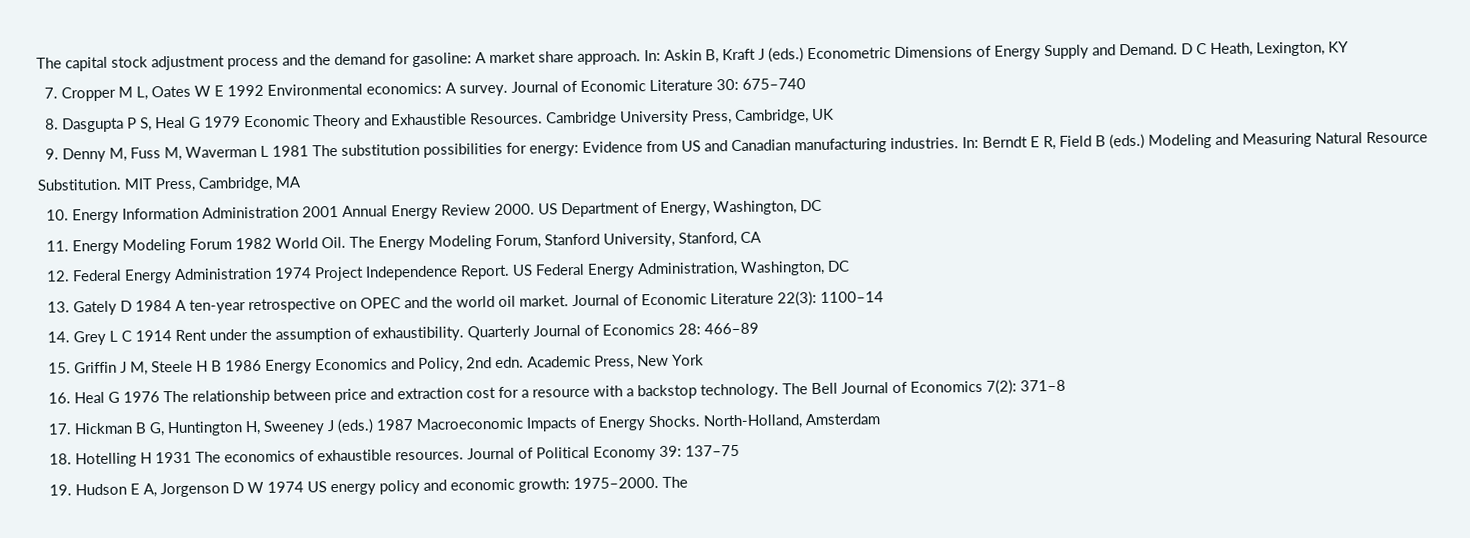The capital stock adjustment process and the demand for gasoline: A market share approach. In: Askin B, Kraft J (eds.) Econometric Dimensions of Energy Supply and Demand. D C Heath, Lexington, KY
  7. Cropper M L, Oates W E 1992 Environmental economics: A survey. Journal of Economic Literature 30: 675–740
  8. Dasgupta P S, Heal G 1979 Economic Theory and Exhaustible Resources. Cambridge University Press, Cambridge, UK
  9. Denny M, Fuss M, Waverman L 1981 The substitution possibilities for energy: Evidence from US and Canadian manufacturing industries. In: Berndt E R, Field B (eds.) Modeling and Measuring Natural Resource Substitution. MIT Press, Cambridge, MA
  10. Energy Information Administration 2001 Annual Energy Review 2000. US Department of Energy, Washington, DC
  11. Energy Modeling Forum 1982 World Oil. The Energy Modeling Forum, Stanford University, Stanford, CA
  12. Federal Energy Administration 1974 Project Independence Report. US Federal Energy Administration, Washington, DC
  13. Gately D 1984 A ten-year retrospective on OPEC and the world oil market. Journal of Economic Literature 22(3): 1100–14
  14. Grey L C 1914 Rent under the assumption of exhaustibility. Quarterly Journal of Economics 28: 466–89
  15. Griffin J M, Steele H B 1986 Energy Economics and Policy, 2nd edn. Academic Press, New York
  16. Heal G 1976 The relationship between price and extraction cost for a resource with a backstop technology. The Bell Journal of Economics 7(2): 371–8
  17. Hickman B G, Huntington H, Sweeney J (eds.) 1987 Macroeconomic Impacts of Energy Shocks. North-Holland, Amsterdam
  18. Hotelling H 1931 The economics of exhaustible resources. Journal of Political Economy 39: 137–75
  19. Hudson E A, Jorgenson D W 1974 US energy policy and economic growth: 1975–2000. The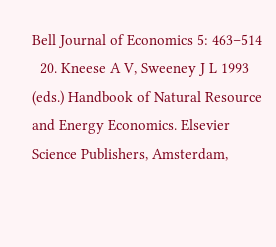Bell Journal of Economics 5: 463–514
  20. Kneese A V, Sweeney J L 1993 (eds.) Handbook of Natural Resource and Energy Economics. Elsevier Science Publishers, Amsterdam,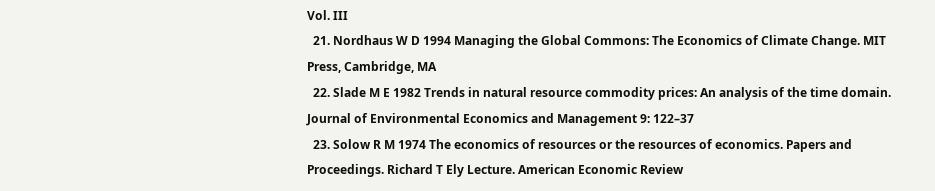Vol. III
  21. Nordhaus W D 1994 Managing the Global Commons: The Economics of Climate Change. MIT Press, Cambridge, MA
  22. Slade M E 1982 Trends in natural resource commodity prices: An analysis of the time domain. Journal of Environmental Economics and Management 9: 122–37
  23. Solow R M 1974 The economics of resources or the resources of economics. Papers and Proceedings. Richard T Ely Lecture. American Economic Review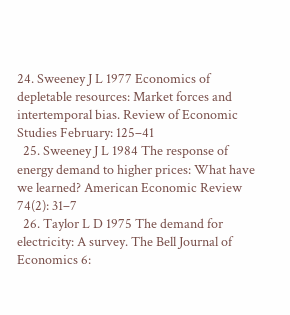24. Sweeney J L 1977 Economics of depletable resources: Market forces and intertemporal bias. Review of Economic Studies February: 125–41
  25. Sweeney J L 1984 The response of energy demand to higher prices: What have we learned? American Economic Review 74(2): 31–7
  26. Taylor L D 1975 The demand for electricity: A survey. The Bell Journal of Economics 6: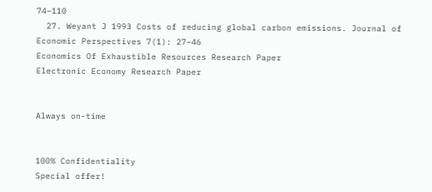74–110
  27. Weyant J 1993 Costs of reducing global carbon emissions. Journal of Economic Perspectives 7(1): 27–46
Economics Of Exhaustible Resources Research Paper
Electronic Economy Research Paper


Always on-time


100% Confidentiality
Special offer!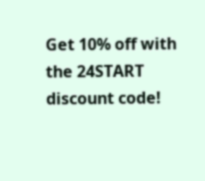Get 10% off with the 24START discount code!